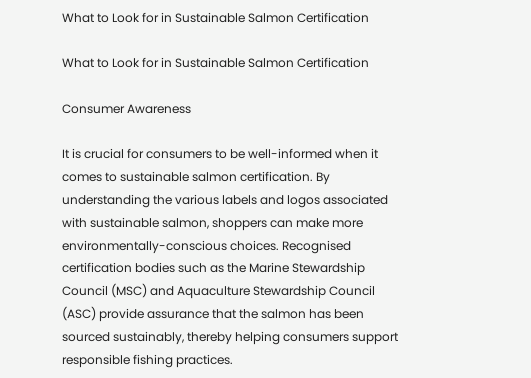What to Look for in Sustainable Salmon Certification

What to Look for in Sustainable Salmon Certification

Consumer Awareness

It is crucial for consumers to be well-informed when it comes to sustainable salmon certification. By understanding the various labels and logos associated with sustainable salmon, shoppers can make more environmentally-conscious choices. Recognised certification bodies such as the Marine Stewardship Council (MSC) and Aquaculture Stewardship Council (ASC) provide assurance that the salmon has been sourced sustainably, thereby helping consumers support responsible fishing practices.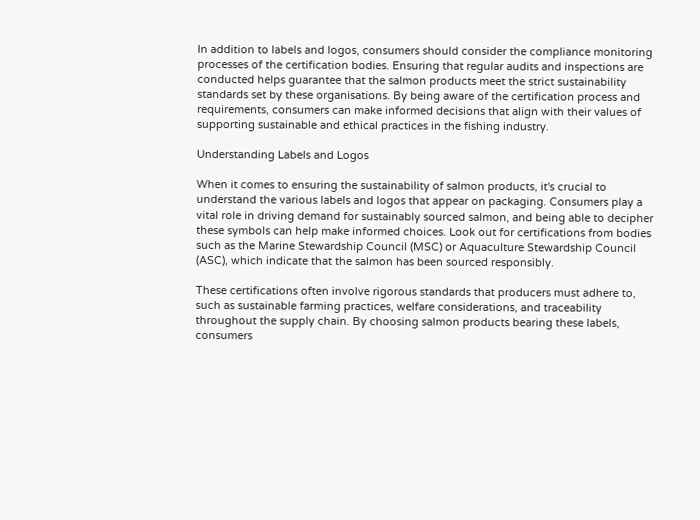In addition to labels and logos, consumers should consider the compliance monitoring processes of the certification bodies. Ensuring that regular audits and inspections are conducted helps guarantee that the salmon products meet the strict sustainability standards set by these organisations. By being aware of the certification process and requirements, consumers can make informed decisions that align with their values of supporting sustainable and ethical practices in the fishing industry.

Understanding Labels and Logos

When it comes to ensuring the sustainability of salmon products, it's crucial to understand the various labels and logos that appear on packaging. Consumers play a vital role in driving demand for sustainably sourced salmon, and being able to decipher these symbols can help make informed choices. Look out for certifications from bodies such as the Marine Stewardship Council (MSC) or Aquaculture Stewardship Council (ASC), which indicate that the salmon has been sourced responsibly.

These certifications often involve rigorous standards that producers must adhere to, such as sustainable farming practices, welfare considerations, and traceability throughout the supply chain. By choosing salmon products bearing these labels, consumers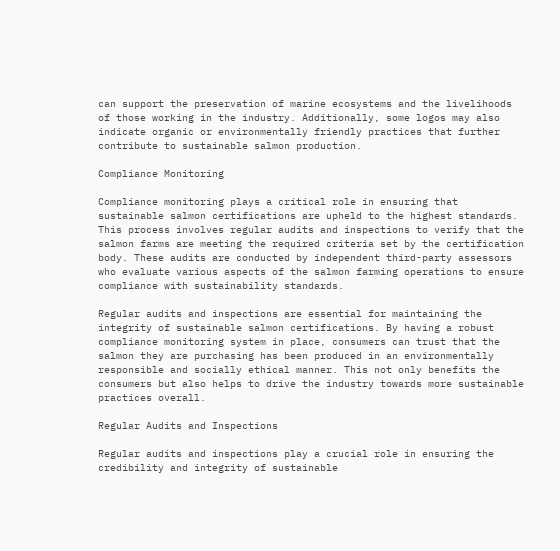can support the preservation of marine ecosystems and the livelihoods of those working in the industry. Additionally, some logos may also indicate organic or environmentally friendly practices that further contribute to sustainable salmon production.

Compliance Monitoring

Compliance monitoring plays a critical role in ensuring that sustainable salmon certifications are upheld to the highest standards. This process involves regular audits and inspections to verify that the salmon farms are meeting the required criteria set by the certification body. These audits are conducted by independent third-party assessors who evaluate various aspects of the salmon farming operations to ensure compliance with sustainability standards.

Regular audits and inspections are essential for maintaining the integrity of sustainable salmon certifications. By having a robust compliance monitoring system in place, consumers can trust that the salmon they are purchasing has been produced in an environmentally responsible and socially ethical manner. This not only benefits the consumers but also helps to drive the industry towards more sustainable practices overall.

Regular Audits and Inspections

Regular audits and inspections play a crucial role in ensuring the credibility and integrity of sustainable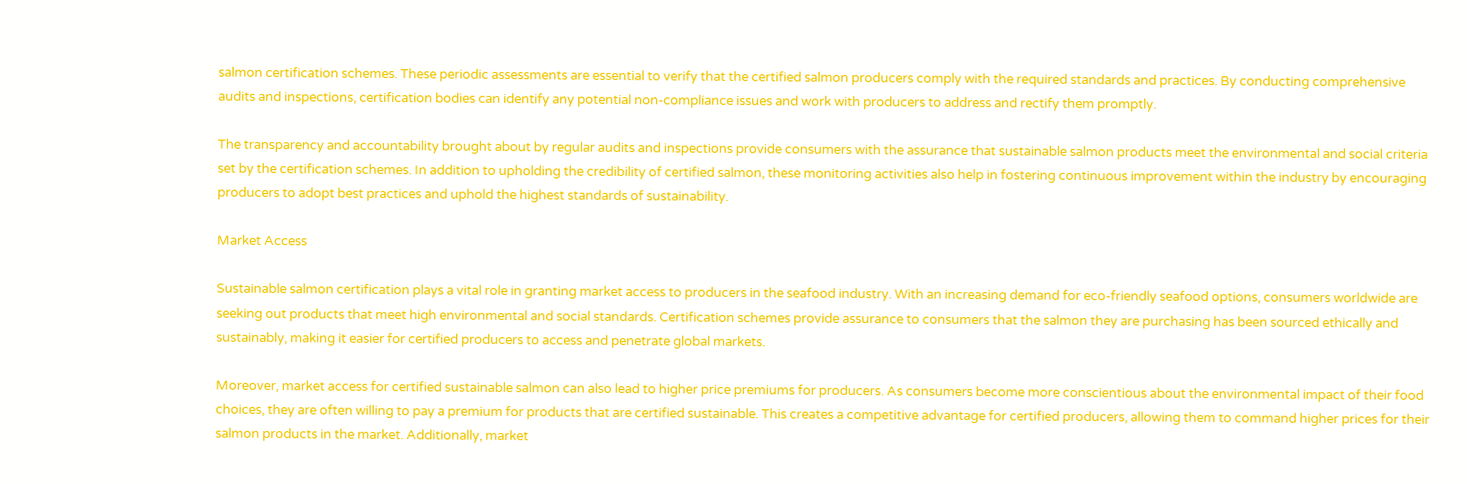salmon certification schemes. These periodic assessments are essential to verify that the certified salmon producers comply with the required standards and practices. By conducting comprehensive audits and inspections, certification bodies can identify any potential non-compliance issues and work with producers to address and rectify them promptly.

The transparency and accountability brought about by regular audits and inspections provide consumers with the assurance that sustainable salmon products meet the environmental and social criteria set by the certification schemes. In addition to upholding the credibility of certified salmon, these monitoring activities also help in fostering continuous improvement within the industry by encouraging producers to adopt best practices and uphold the highest standards of sustainability.

Market Access

Sustainable salmon certification plays a vital role in granting market access to producers in the seafood industry. With an increasing demand for eco-friendly seafood options, consumers worldwide are seeking out products that meet high environmental and social standards. Certification schemes provide assurance to consumers that the salmon they are purchasing has been sourced ethically and sustainably, making it easier for certified producers to access and penetrate global markets.

Moreover, market access for certified sustainable salmon can also lead to higher price premiums for producers. As consumers become more conscientious about the environmental impact of their food choices, they are often willing to pay a premium for products that are certified sustainable. This creates a competitive advantage for certified producers, allowing them to command higher prices for their salmon products in the market. Additionally, market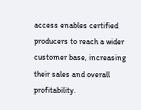access enables certified producers to reach a wider customer base, increasing their sales and overall profitability.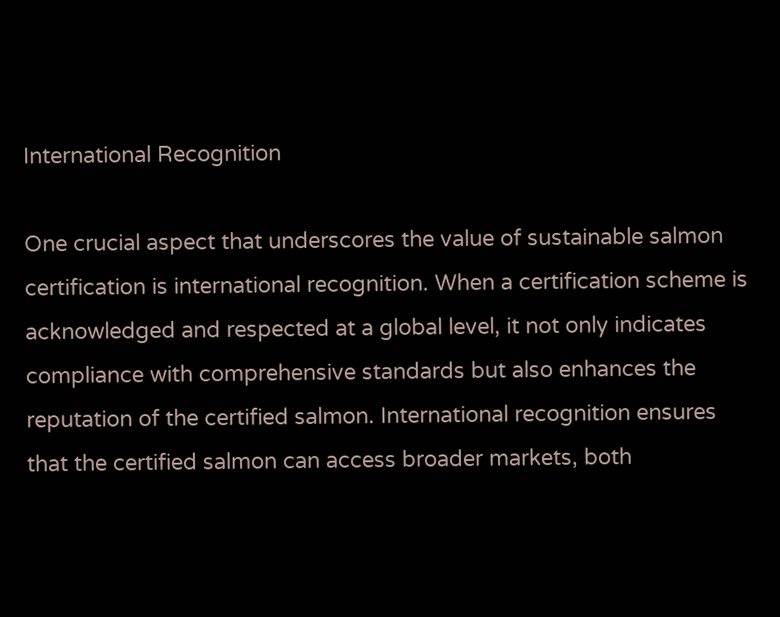International Recognition

One crucial aspect that underscores the value of sustainable salmon certification is international recognition. When a certification scheme is acknowledged and respected at a global level, it not only indicates compliance with comprehensive standards but also enhances the reputation of the certified salmon. International recognition ensures that the certified salmon can access broader markets, both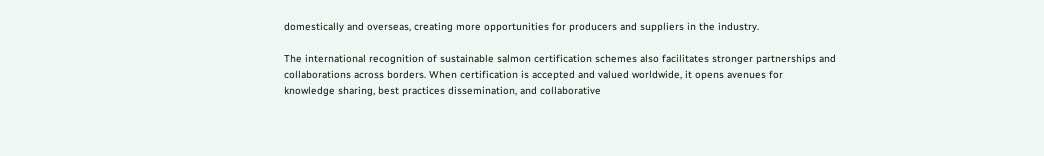domestically and overseas, creating more opportunities for producers and suppliers in the industry.

The international recognition of sustainable salmon certification schemes also facilitates stronger partnerships and collaborations across borders. When certification is accepted and valued worldwide, it opens avenues for knowledge sharing, best practices dissemination, and collaborative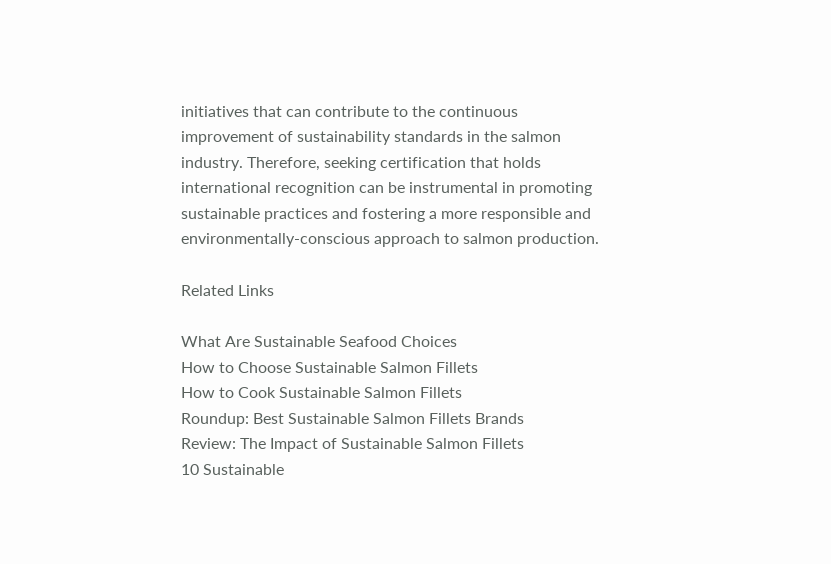initiatives that can contribute to the continuous improvement of sustainability standards in the salmon industry. Therefore, seeking certification that holds international recognition can be instrumental in promoting sustainable practices and fostering a more responsible and environmentally-conscious approach to salmon production.

Related Links

What Are Sustainable Seafood Choices
How to Choose Sustainable Salmon Fillets
How to Cook Sustainable Salmon Fillets
Roundup: Best Sustainable Salmon Fillets Brands
Review: The Impact of Sustainable Salmon Fillets
10 Sustainable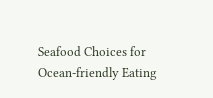Seafood Choices for Ocean-friendly Eating